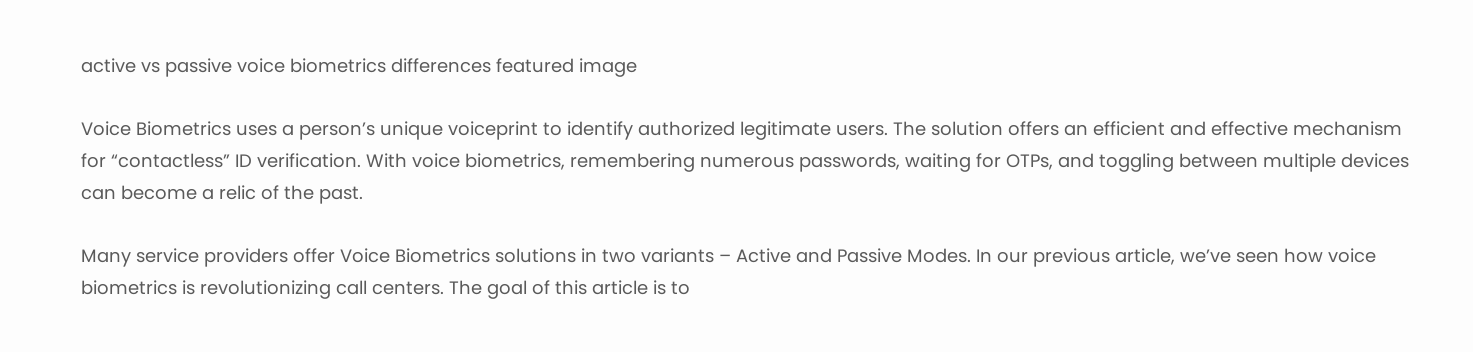active vs passive voice biometrics differences featured image

Voice Biometrics uses a person’s unique voiceprint to identify authorized legitimate users. The solution offers an efficient and effective mechanism for “contactless” ID verification. With voice biometrics, remembering numerous passwords, waiting for OTPs, and toggling between multiple devices can become a relic of the past.

Many service providers offer Voice Biometrics solutions in two variants – Active and Passive Modes. In our previous article, we’ve seen how voice biometrics is revolutionizing call centers. The goal of this article is to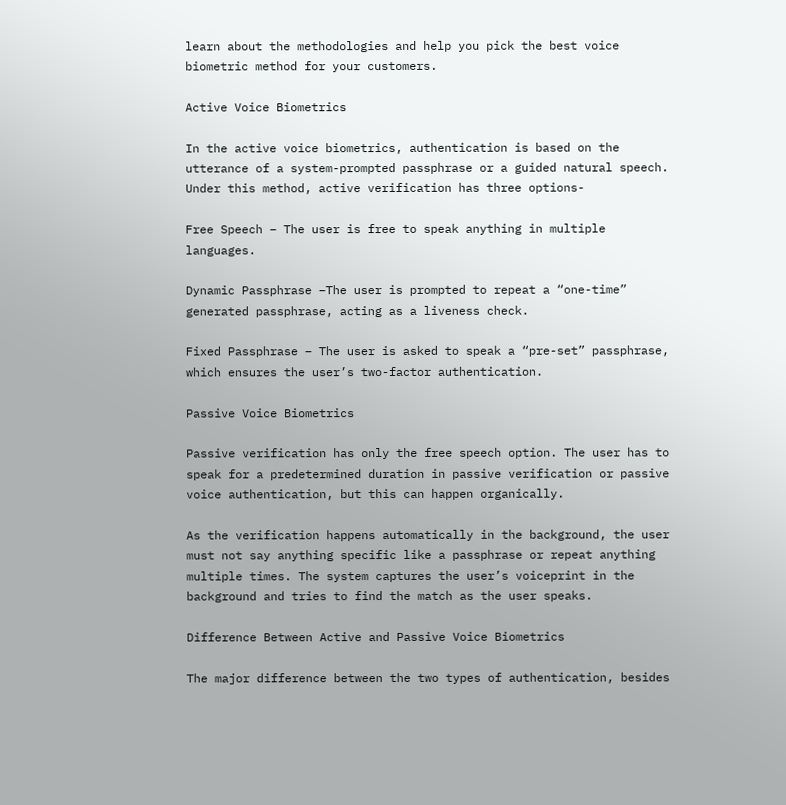learn about the methodologies and help you pick the best voice biometric method for your customers.

Active Voice Biometrics

In the active voice biometrics, authentication is based on the utterance of a system-prompted passphrase or a guided natural speech. Under this method, active verification has three options-

Free Speech – The user is free to speak anything in multiple languages.

Dynamic Passphrase –The user is prompted to repeat a “one-time” generated passphrase, acting as a liveness check.

Fixed Passphrase – The user is asked to speak a “pre-set” passphrase, which ensures the user’s two-factor authentication.

Passive Voice Biometrics

Passive verification has only the free speech option. The user has to speak for a predetermined duration in passive verification or passive voice authentication, but this can happen organically.

As the verification happens automatically in the background, the user must not say anything specific like a passphrase or repeat anything multiple times. The system captures the user’s voiceprint in the background and tries to find the match as the user speaks.

Difference Between Active and Passive Voice Biometrics

The major difference between the two types of authentication, besides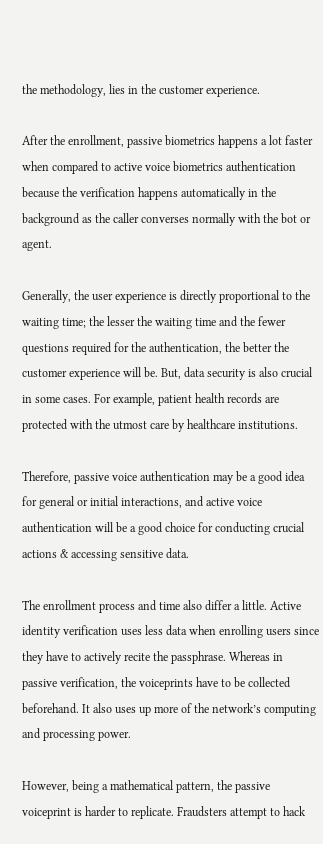the methodology, lies in the customer experience.

After the enrollment, passive biometrics happens a lot faster when compared to active voice biometrics authentication because the verification happens automatically in the background as the caller converses normally with the bot or agent.

Generally, the user experience is directly proportional to the waiting time; the lesser the waiting time and the fewer questions required for the authentication, the better the customer experience will be. But, data security is also crucial in some cases. For example, patient health records are protected with the utmost care by healthcare institutions.

Therefore, passive voice authentication may be a good idea for general or initial interactions, and active voice authentication will be a good choice for conducting crucial actions & accessing sensitive data.

The enrollment process and time also differ a little. Active identity verification uses less data when enrolling users since they have to actively recite the passphrase. Whereas in passive verification, the voiceprints have to be collected beforehand. It also uses up more of the network’s computing and processing power.

However, being a mathematical pattern, the passive voiceprint is harder to replicate. Fraudsters attempt to hack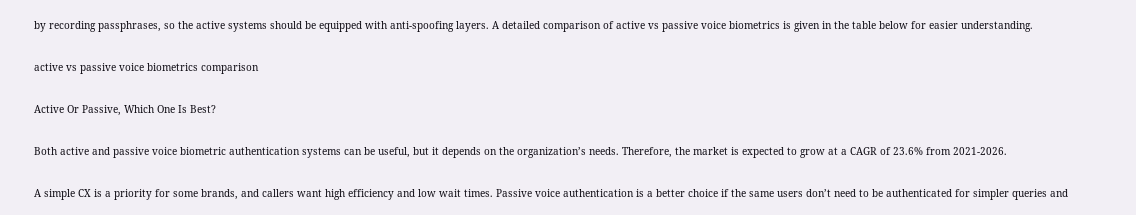by recording passphrases, so the active systems should be equipped with anti-spoofing layers. A detailed comparison of active vs passive voice biometrics is given in the table below for easier understanding.

active vs passive voice biometrics comparison

Active Or Passive, Which One Is Best?

Both active and passive voice biometric authentication systems can be useful, but it depends on the organization’s needs. Therefore, the market is expected to grow at a CAGR of 23.6% from 2021-2026.

A simple CX is a priority for some brands, and callers want high efficiency and low wait times. Passive voice authentication is a better choice if the same users don’t need to be authenticated for simpler queries and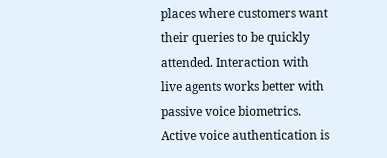places where customers want their queries to be quickly attended. Interaction with live agents works better with passive voice biometrics.
Active voice authentication is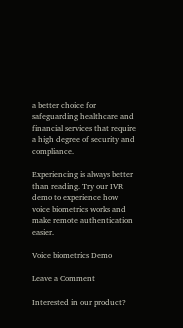a better choice for safeguarding healthcare and financial services that require a high degree of security and compliance.

Experiencing is always better than reading. Try our IVR demo to experience how voice biometrics works and make remote authentication easier.

Voice biometrics Demo

Leave a Comment

Interested in our product?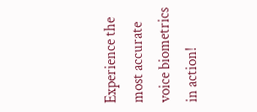Experience the most accurate voice biometrics in action!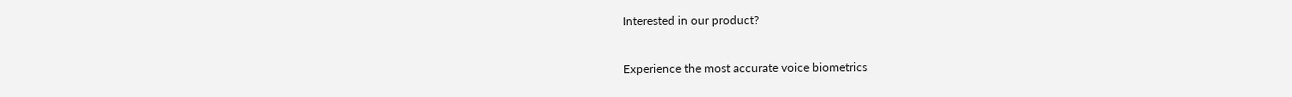Interested in our product?

Experience the most accurate voice biometrics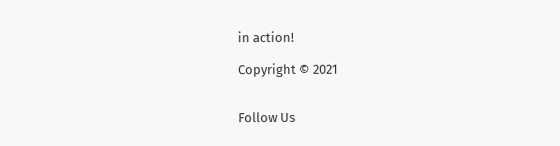in action!

Copyright © 2021


Follow Us